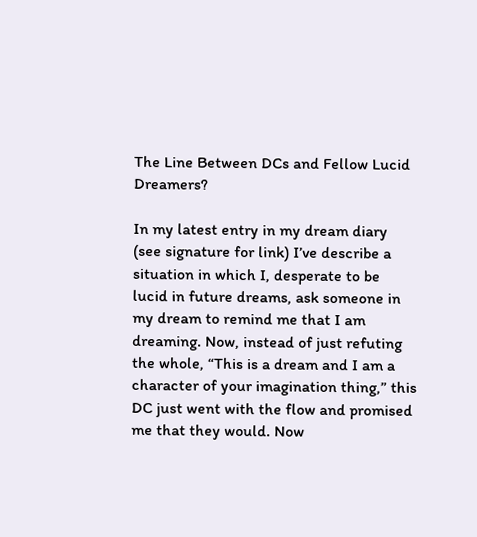The Line Between DCs and Fellow Lucid Dreamers?

In my latest entry in my dream diary (see signature for link) I’ve describe a situation in which I, desperate to be lucid in future dreams, ask someone in my dream to remind me that I am dreaming. Now, instead of just refuting the whole, “This is a dream and I am a character of your imagination thing,” this DC just went with the flow and promised me that they would. Now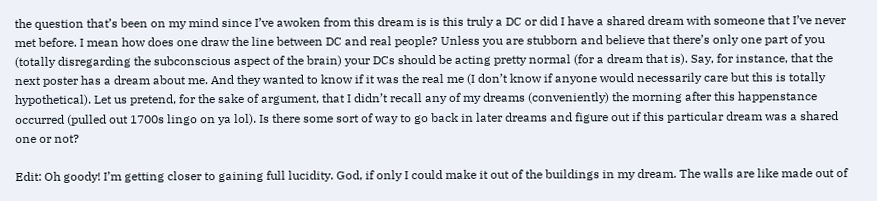the question that’s been on my mind since I’ve awoken from this dream is is this truly a DC or did I have a shared dream with someone that I’ve never met before. I mean how does one draw the line between DC and real people? Unless you are stubborn and believe that there’s only one part of you (totally disregarding the subconscious aspect of the brain) your DCs should be acting pretty normal (for a dream that is). Say, for instance, that the next poster has a dream about me. And they wanted to know if it was the real me (I don’t know if anyone would necessarily care but this is totally hypothetical). Let us pretend, for the sake of argument, that I didn’t recall any of my dreams (conveniently) the morning after this happenstance occurred (pulled out 1700s lingo on ya lol). Is there some sort of way to go back in later dreams and figure out if this particular dream was a shared one or not?

Edit: Oh goody! I’m getting closer to gaining full lucidity. God, if only I could make it out of the buildings in my dream. The walls are like made out of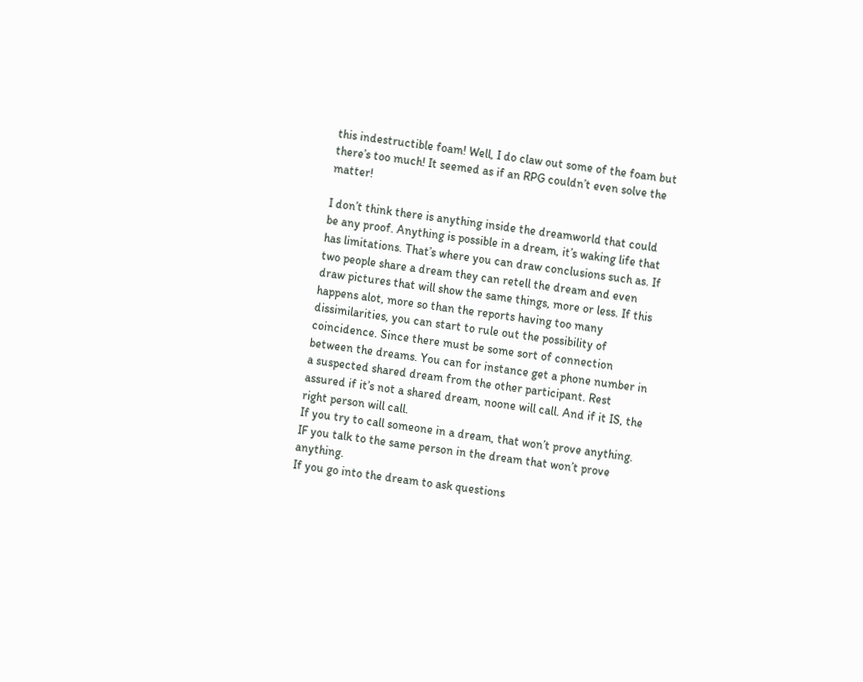this indestructible foam! Well, I do claw out some of the foam but there’s too much! It seemed as if an RPG couldn’t even solve the matter!

I don’t think there is anything inside the dreamworld that could be any proof. Anything is possible in a dream, it’s waking life that has limitations. That’s where you can draw conclusions such as. If two people share a dream they can retell the dream and even draw pictures that will show the same things, more or less. If this happens alot, more so than the reports having too many dissimilarities, you can start to rule out the possibility of coincidence. Since there must be some sort of connection between the dreams. You can for instance get a phone number in a suspected shared dream from the other participant. Rest assured if it’s not a shared dream, noone will call. And if it IS, the right person will call.
If you try to call someone in a dream, that won’t prove anything. IF you talk to the same person in the dream that won’t prove anything.
If you go into the dream to ask questions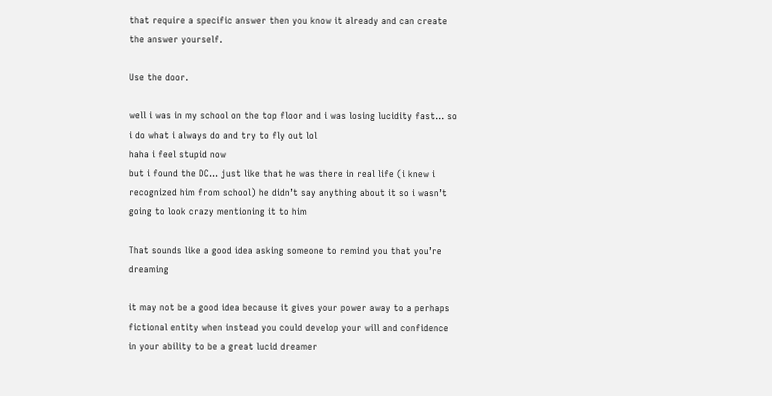that require a specific answer then you know it already and can create the answer yourself.

Use the door.

well i was in my school on the top floor and i was losing lucidity fast… so i do what i always do and try to fly out lol
haha i feel stupid now
but i found the DC… just like that he was there in real life (i knew i recognized him from school) he didn’t say anything about it so i wasn’t going to look crazy mentioning it to him

That sounds like a good idea asking someone to remind you that you’re dreaming

it may not be a good idea because it gives your power away to a perhaps fictional entity when instead you could develop your will and confidence in your ability to be a great lucid dreamer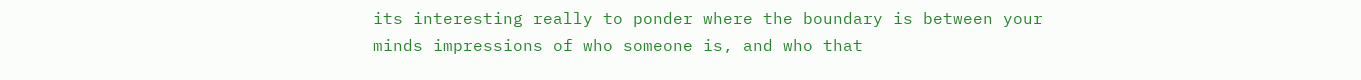its interesting really to ponder where the boundary is between your minds impressions of who someone is, and who that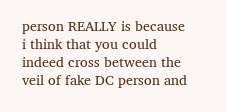person REALLY is because i think that you could indeed cross between the veil of fake DC person and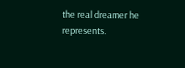the real dreamer he represents.